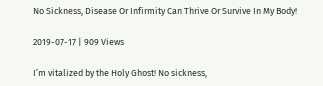No Sickness, Disease Or Infirmity Can Thrive Or Survive In My Body!

2019-07-17 | 909 Views

I’m vitalized by the Holy Ghost! No sickness,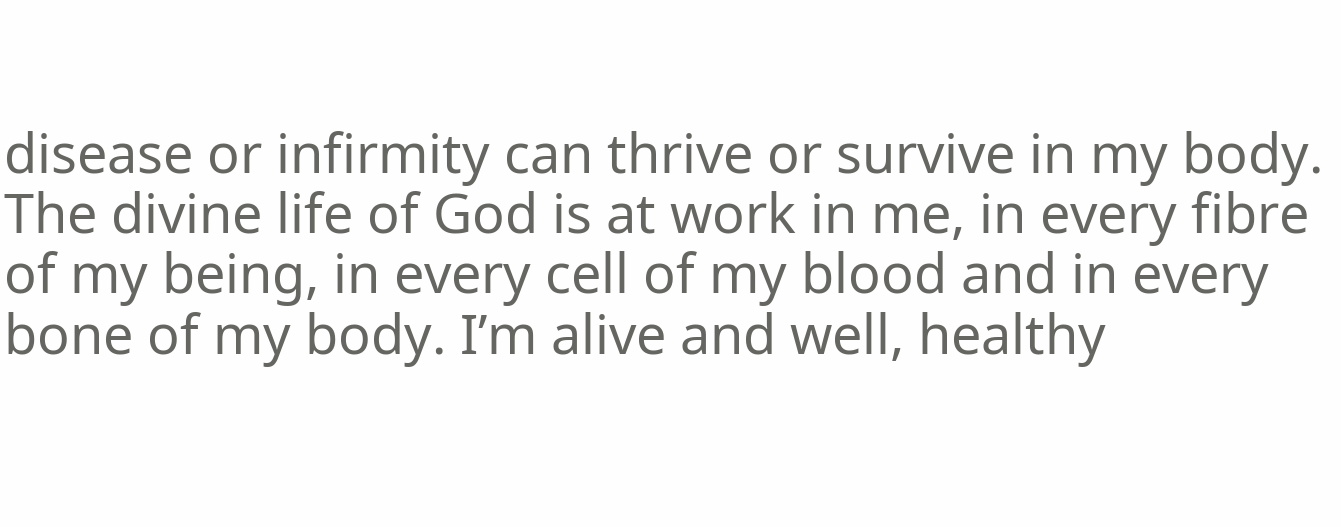disease or infirmity can thrive or survive in my body. The divine life of God is at work in me, in every fibre of my being, in every cell of my blood and in every bone of my body. I’m alive and well, healthy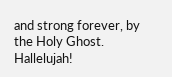and strong forever, by the Holy Ghost. Hallelujah!